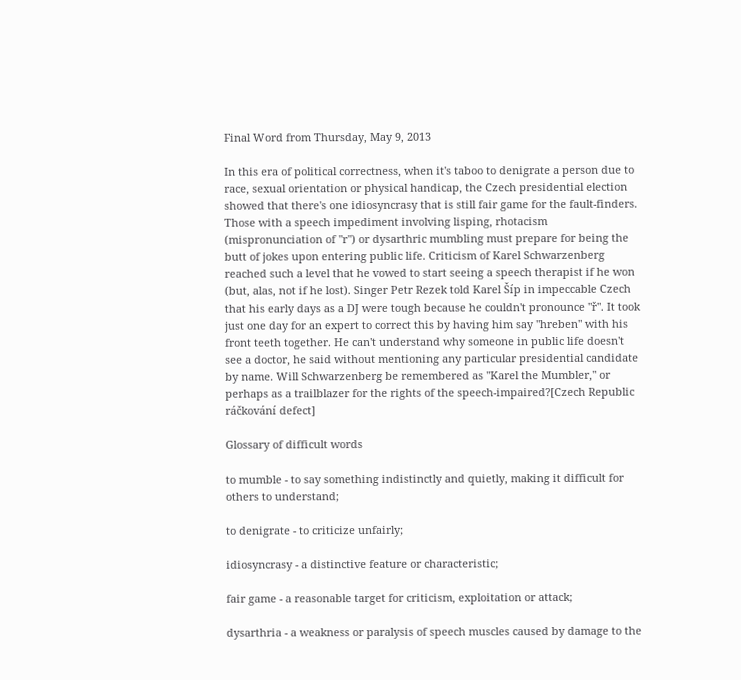Final Word from Thursday, May 9, 2013

In this era of political correctness, when it's taboo to denigrate a person due to race, sexual orientation or physical handicap, the Czech presidential election showed that there's one idiosyncrasy that is still fair game for the fault-finders. Those with a speech impediment involving lisping, rhotacism (mispronunciation of "r") or dysarthric mumbling must prepare for being the butt of jokes upon entering public life. Criticism of Karel Schwarzenberg reached such a level that he vowed to start seeing a speech therapist if he won (but, alas, not if he lost). Singer Petr Rezek told Karel Šíp in impeccable Czech that his early days as a DJ were tough because he couldn't pronounce "ř". It took just one day for an expert to correct this by having him say "hreben" with his front teeth together. He can't understand why someone in public life doesn't see a doctor, he said without mentioning any particular presidential candidate by name. Will Schwarzenberg be remembered as "Karel the Mumbler," or perhaps as a trailblazer for the rights of the speech-impaired?[Czech Republic ráčkování defect]

Glossary of difficult words

to mumble - to say something indistinctly and quietly, making it difficult for others to understand;

to denigrate - to criticize unfairly;

idiosyncrasy - a distinctive feature or characteristic;

fair game - a reasonable target for criticism, exploitation or attack;

dysarthria - a weakness or paralysis of speech muscles caused by damage to the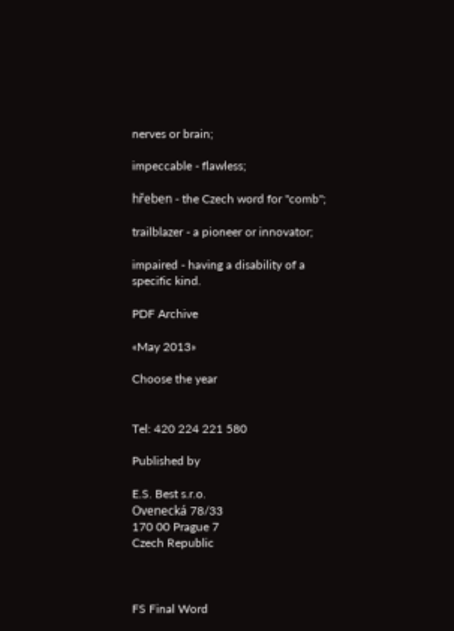nerves or brain;

impeccable - flawless;

hřeben - the Czech word for "comb";

trailblazer - a pioneer or innovator;

impaired - having a disability of a specific kind.

PDF Archive

«May 2013»

Choose the year


Tel: 420 224 221 580

Published by

E.S. Best s.r.o.
Ovenecká 78/33
170 00 Prague 7
Czech Republic



FS Final Word